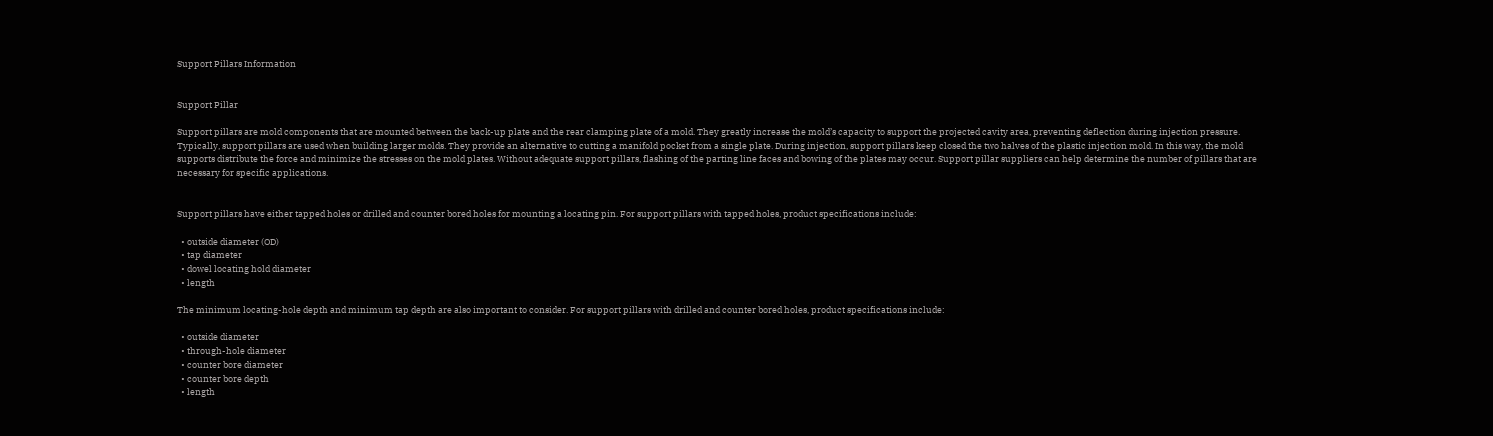Support Pillars Information


Support Pillar

Support pillars are mold components that are mounted between the back-up plate and the rear clamping plate of a mold. They greatly increase the mold’s capacity to support the projected cavity area, preventing deflection during injection pressure. Typically, support pillars are used when building larger molds. They provide an alternative to cutting a manifold pocket from a single plate. During injection, support pillars keep closed the two halves of the plastic injection mold. In this way, the mold supports distribute the force and minimize the stresses on the mold plates. Without adequate support pillars, flashing of the parting line faces and bowing of the plates may occur. Support pillar suppliers can help determine the number of pillars that are necessary for specific applications.


Support pillars have either tapped holes or drilled and counter bored holes for mounting a locating pin. For support pillars with tapped holes, product specifications include:

  • outside diameter (OD)
  • tap diameter
  • dowel locating hold diameter
  • length

The minimum locating-hole depth and minimum tap depth are also important to consider. For support pillars with drilled and counter bored holes, product specifications include:

  • outside diameter
  • through-hole diameter
  • counter bore diameter
  • counter bore depth
  • length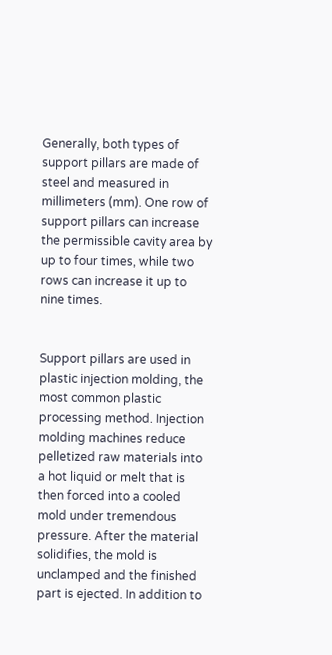Generally, both types of support pillars are made of steel and measured in millimeters (mm). One row of support pillars can increase the permissible cavity area by up to four times, while two rows can increase it up to nine times.


Support pillars are used in plastic injection molding, the most common plastic processing method. Injection molding machines reduce pelletized raw materials into a hot liquid or melt that is then forced into a cooled mold under tremendous pressure. After the material solidifies, the mold is unclamped and the finished part is ejected. In addition to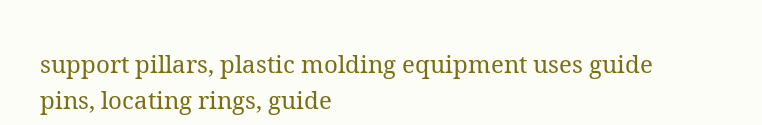support pillars, plastic molding equipment uses guide pins, locating rings, guide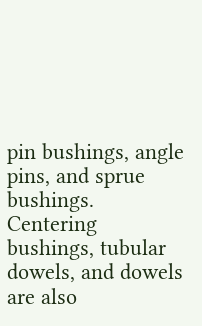pin bushings, angle pins, and sprue bushings. Centering bushings, tubular dowels, and dowels are also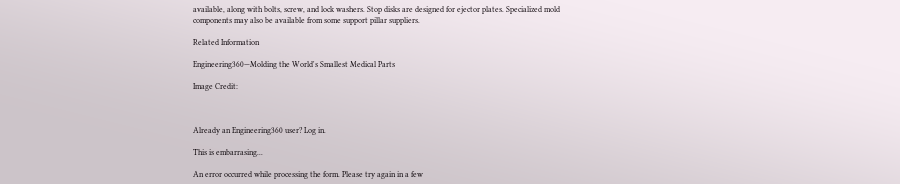available, along with bolts, screw, and lock washers. Stop disks are designed for ejector plates. Specialized mold components may also be available from some support pillar suppliers.

Related Information

Engineering360—Molding the World's Smallest Medical Parts

Image Credit:



Already an Engineering360 user? Log in.

This is embarrasing...

An error occurred while processing the form. Please try again in a few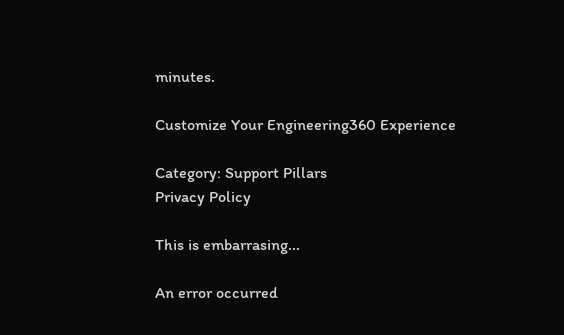minutes.

Customize Your Engineering360 Experience

Category: Support Pillars
Privacy Policy

This is embarrasing...

An error occurred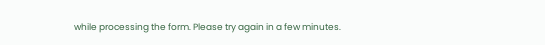while processing the form. Please try again in a few minutes.